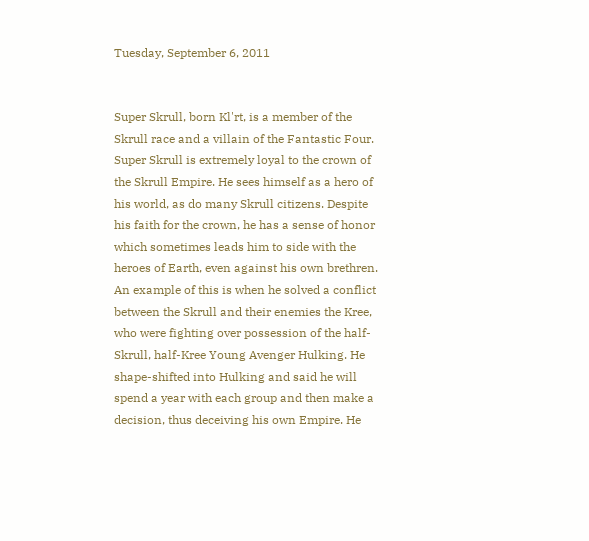Tuesday, September 6, 2011


Super Skrull, born Kl'rt, is a member of the Skrull race and a villain of the Fantastic Four. Super Skrull is extremely loyal to the crown of the Skrull Empire. He sees himself as a hero of his world, as do many Skrull citizens. Despite his faith for the crown, he has a sense of honor which sometimes leads him to side with the heroes of Earth, even against his own brethren. An example of this is when he solved a conflict between the Skrull and their enemies the Kree, who were fighting over possession of the half-Skrull, half-Kree Young Avenger Hulking. He shape-shifted into Hulking and said he will spend a year with each group and then make a decision, thus deceiving his own Empire. He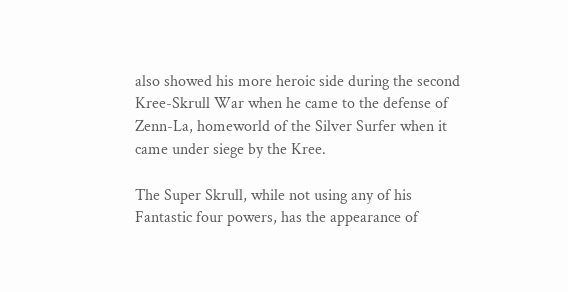also showed his more heroic side during the second Kree-Skrull War when he came to the defense of Zenn-La, homeworld of the Silver Surfer when it came under siege by the Kree.

The Super Skrull, while not using any of his Fantastic four powers, has the appearance of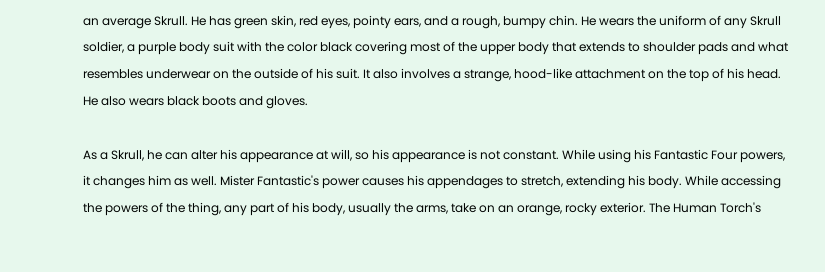an average Skrull. He has green skin, red eyes, pointy ears, and a rough, bumpy chin. He wears the uniform of any Skrull soldier, a purple body suit with the color black covering most of the upper body that extends to shoulder pads and what resembles underwear on the outside of his suit. It also involves a strange, hood-like attachment on the top of his head. He also wears black boots and gloves.

As a Skrull, he can alter his appearance at will, so his appearance is not constant. While using his Fantastic Four powers, it changes him as well. Mister Fantastic's power causes his appendages to stretch, extending his body. While accessing the powers of the thing, any part of his body, usually the arms, take on an orange, rocky exterior. The Human Torch's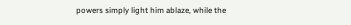powers simply light him ablaze, while the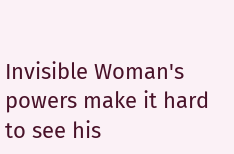Invisible Woman's powers make it hard to see his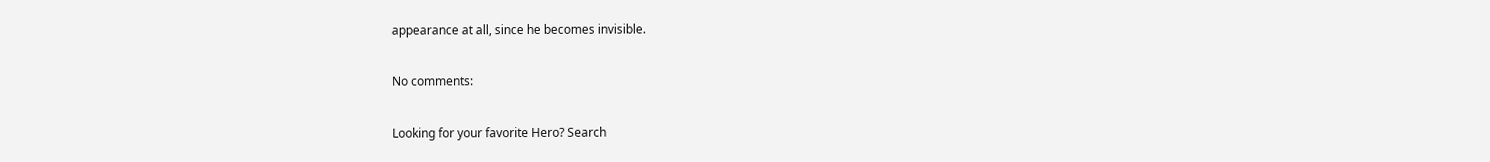appearance at all, since he becomes invisible.

No comments:

Looking for your favorite Hero? Search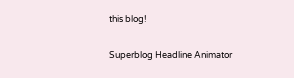this blog!

Superblog Headline Animator